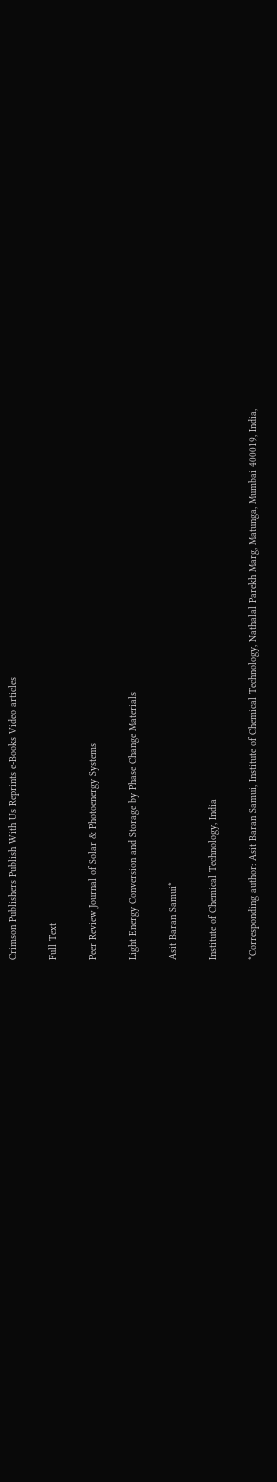Crimson Publishers Publish With Us Reprints e-Books Video articles

Full Text

Peer Review Journal of Solar & Photoenergy Systems

Light Energy Conversion and Storage by Phase Change Materials

Asit Baran Samui*

Institute of Chemical Technology, India

*Corresponding author: Asit Baran Samui, Institute of Chemical Technology, Nathalal Parekh Marg, Matunga, Mumbai 400019, India,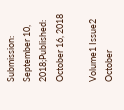Submission: September 10, 2018;Published: October 16, 2018

Volume1 Issue2
October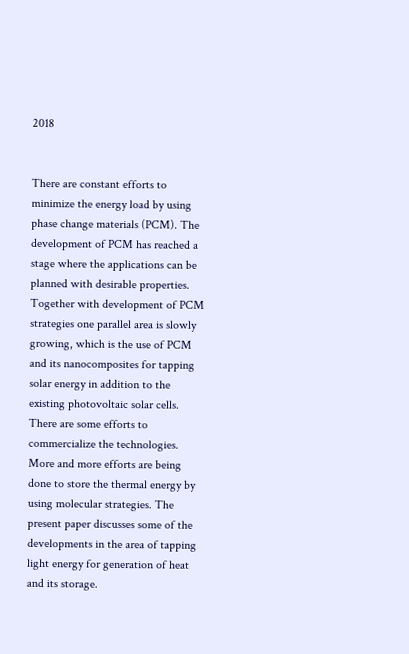2018


There are constant efforts to minimize the energy load by using phase change materials (PCM). The development of PCM has reached a stage where the applications can be planned with desirable properties. Together with development of PCM strategies one parallel area is slowly growing, which is the use of PCM and its nanocomposites for tapping solar energy in addition to the existing photovoltaic solar cells. There are some efforts to commercialize the technologies. More and more efforts are being done to store the thermal energy by using molecular strategies. The present paper discusses some of the developments in the area of tapping light energy for generation of heat and its storage.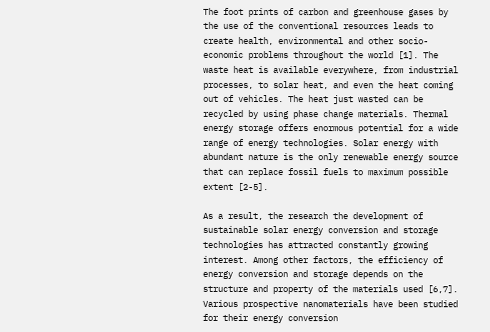The foot prints of carbon and greenhouse gases by the use of the conventional resources leads to create health, environmental and other socio- economic problems throughout the world [1]. The waste heat is available everywhere, from industrial processes, to solar heat, and even the heat coming out of vehicles. The heat just wasted can be recycled by using phase change materials. Thermal energy storage offers enormous potential for a wide range of energy technologies. Solar energy with abundant nature is the only renewable energy source that can replace fossil fuels to maximum possible extent [2-5].

As a result, the research the development of sustainable solar energy conversion and storage technologies has attracted constantly growing interest. Among other factors, the efficiency of energy conversion and storage depends on the structure and property of the materials used [6,7]. Various prospective nanomaterials have been studied for their energy conversion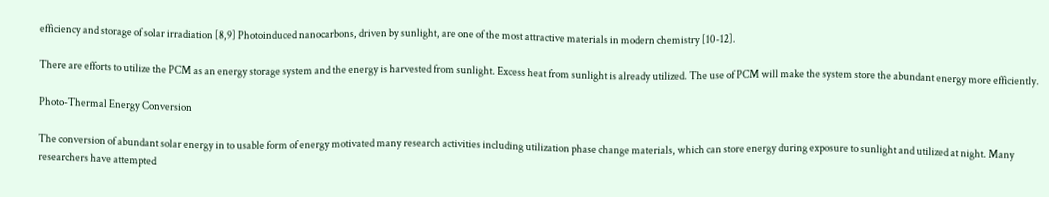efficiency and storage of solar irradiation [8,9] Photoinduced nanocarbons, driven by sunlight, are one of the most attractive materials in modern chemistry [10-12].

There are efforts to utilize the PCM as an energy storage system and the energy is harvested from sunlight. Excess heat from sunlight is already utilized. The use of PCM will make the system store the abundant energy more efficiently.

Photo-Thermal Energy Conversion

The conversion of abundant solar energy in to usable form of energy motivated many research activities including utilization phase change materials, which can store energy during exposure to sunlight and utilized at night. Many researchers have attempted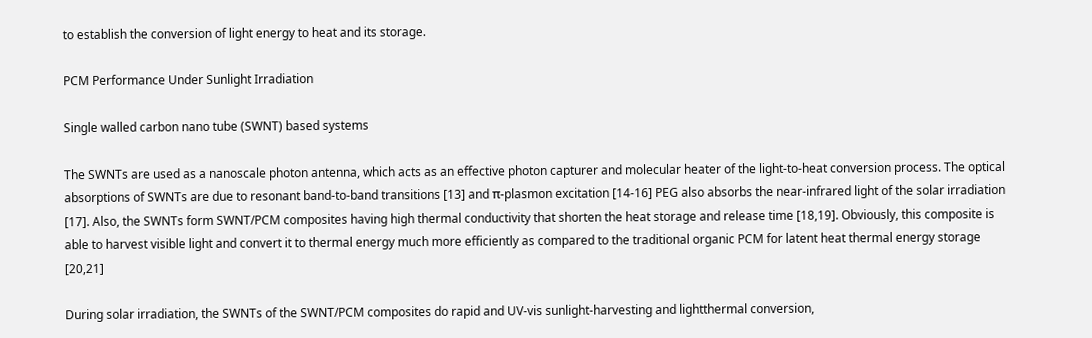to establish the conversion of light energy to heat and its storage.

PCM Performance Under Sunlight Irradiation

Single walled carbon nano tube (SWNT) based systems

The SWNTs are used as a nanoscale photon antenna, which acts as an effective photon capturer and molecular heater of the light-to-heat conversion process. The optical absorptions of SWNTs are due to resonant band-to-band transitions [13] and π-plasmon excitation [14-16] PEG also absorbs the near-infrared light of the solar irradiation [17]. Also, the SWNTs form SWNT/PCM composites having high thermal conductivity that shorten the heat storage and release time [18,19]. Obviously, this composite is able to harvest visible light and convert it to thermal energy much more efficiently as compared to the traditional organic PCM for latent heat thermal energy storage [20,21]

During solar irradiation, the SWNTs of the SWNT/PCM composites do rapid and UV-vis sunlight-harvesting and lightthermal conversion,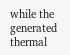while the generated thermal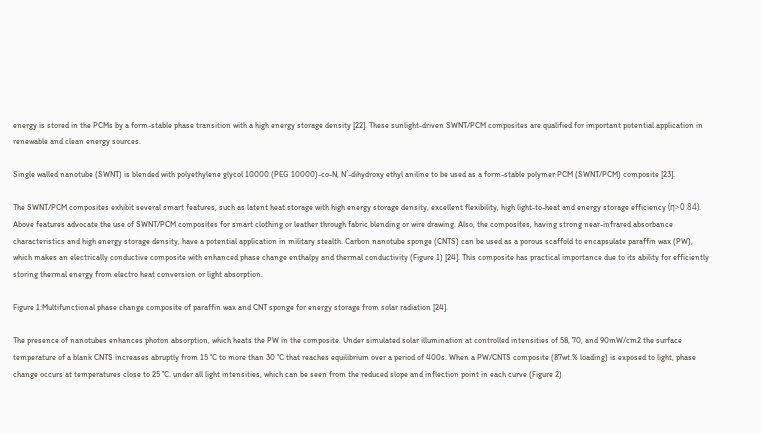energy is stored in the PCMs by a form-stable phase transition with a high energy storage density [22]. These sunlight-driven SWNT/PCM composites are qualified for important potential application in renewable and clean energy sources.

Single walled nanotube (SWNT) is blended with polyethylene glycol 10000 (PEG 10000)-co-N, N′-dihydroxy ethyl aniline to be used as a form-stable polymer PCM (SWNT/PCM) composite [23].

The SWNT/PCM composites exhibit several smart features, such as latent heat storage with high energy storage density, excellent flexibility, high light-to-heat and energy storage efficiency (η>0.84). Above features advocate the use of SWNT/PCM composites for smart clothing or leather through fabric blending or wire drawing. Also, the composites, having strong near-infrared absorbance characteristics and high energy storage density, have a potential application in military stealth. Carbon nanotube sponge (CNTS) can be used as a porous scaffold to encapsulate paraffin wax (PW), which makes an electrically conductive composite with enhanced phase change enthalpy and thermal conductivity (Figure 1) [24]. This composite has practical importance due to its ability for efficiently storing thermal energy from electro heat conversion or light absorption.

Figure 1:Multifunctional phase change composite of paraffin wax and CNT sponge for energy storage from solar radiation [24].

The presence of nanotubes enhances photon absorption, which heats the PW in the composite. Under simulated solar illumination at controlled intensities of 58, 70, and 90mW/cm2 the surface temperature of a blank CNTS increases abruptly from 15 °C to more than 30 °C that reaches equilibrium over a period of 400s. When a PW/CNTS composite (87wt.% loading) is exposed to light, phase change occurs at temperatures close to 25 °C. under all light intensities, which can be seen from the reduced slope and inflection point in each curve (Figure 2)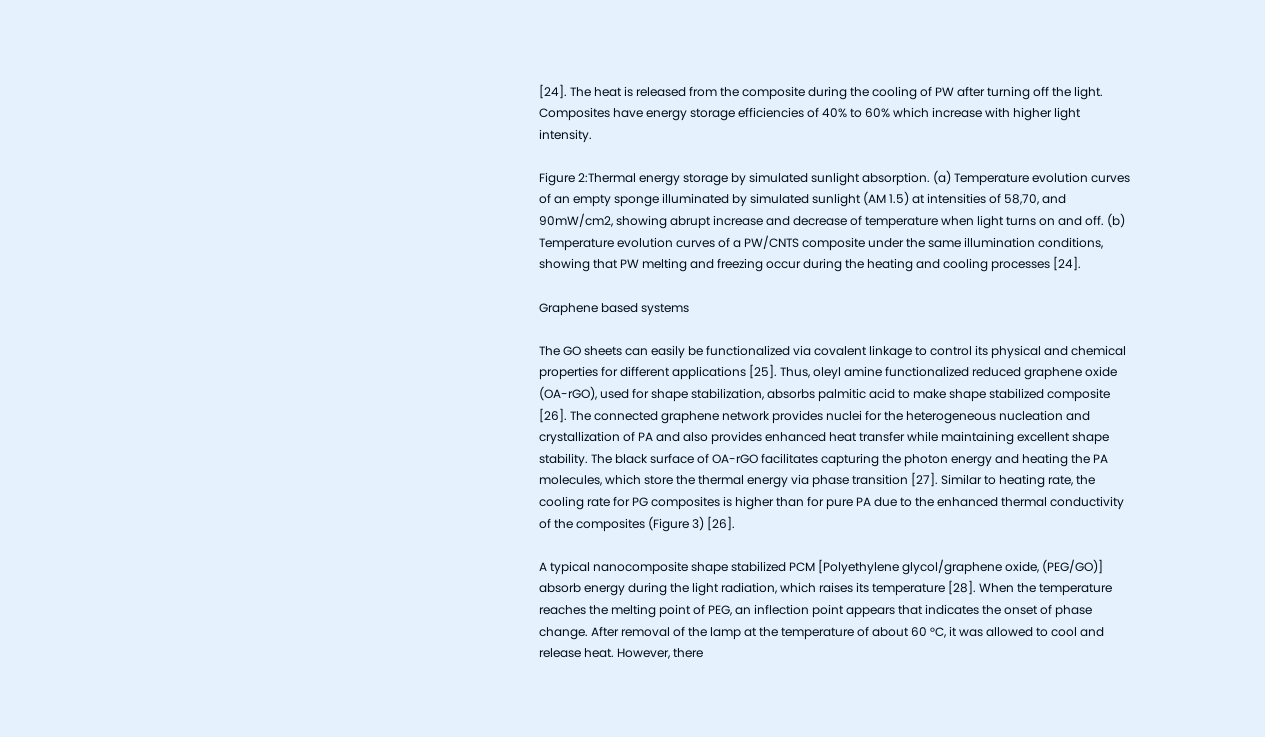[24]. The heat is released from the composite during the cooling of PW after turning off the light. Composites have energy storage efficiencies of 40% to 60% which increase with higher light intensity.

Figure 2:Thermal energy storage by simulated sunlight absorption. (a) Temperature evolution curves of an empty sponge illuminated by simulated sunlight (AM 1.5) at intensities of 58,70, and 90mW/cm2, showing abrupt increase and decrease of temperature when light turns on and off. (b) Temperature evolution curves of a PW/CNTS composite under the same illumination conditions, showing that PW melting and freezing occur during the heating and cooling processes [24].

Graphene based systems

The GO sheets can easily be functionalized via covalent linkage to control its physical and chemical properties for different applications [25]. Thus, oleyl amine functionalized reduced graphene oxide (OA-rGO), used for shape stabilization, absorbs palmitic acid to make shape stabilized composite [26]. The connected graphene network provides nuclei for the heterogeneous nucleation and crystallization of PA and also provides enhanced heat transfer while maintaining excellent shape stability. The black surface of OA-rGO facilitates capturing the photon energy and heating the PA molecules, which store the thermal energy via phase transition [27]. Similar to heating rate, the cooling rate for PG composites is higher than for pure PA due to the enhanced thermal conductivity of the composites (Figure 3) [26].

A typical nanocomposite shape stabilized PCM [Polyethylene glycol/graphene oxide, (PEG/GO)] absorb energy during the light radiation, which raises its temperature [28]. When the temperature reaches the melting point of PEG, an inflection point appears that indicates the onset of phase change. After removal of the lamp at the temperature of about 60 °C, it was allowed to cool and release heat. However, there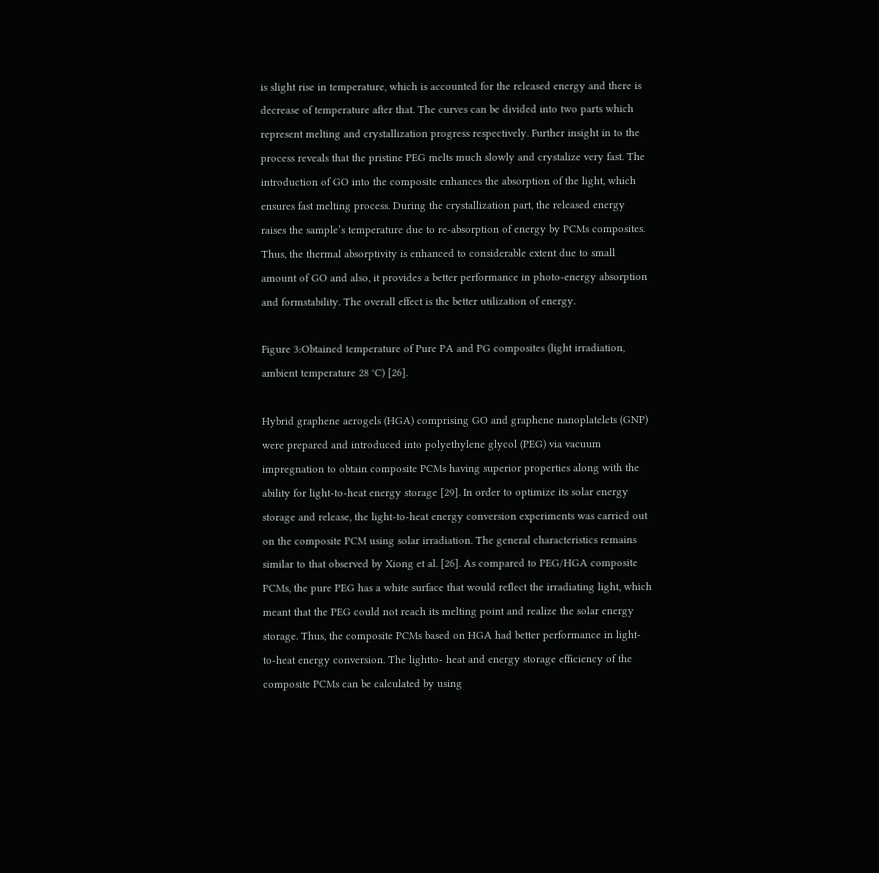is slight rise in temperature, which is accounted for the released energy and there is decrease of temperature after that. The curves can be divided into two parts which represent melting and crystallization progress respectively. Further insight in to the process reveals that the pristine PEG melts much slowly and crystalize very fast. The introduction of GO into the composite enhances the absorption of the light, which ensures fast melting process. During the crystallization part, the released energy raises the sample’s temperature due to re-absorption of energy by PCMs composites. Thus, the thermal absorptivity is enhanced to considerable extent due to small amount of GO and also, it provides a better performance in photo-energy absorption and formstability. The overall effect is the better utilization of energy.

Figure 3:Obtained temperature of Pure PA and PG composites (light irradiation, ambient temperature 28 °C) [26].

Hybrid graphene aerogels (HGA) comprising GO and graphene nanoplatelets (GNP) were prepared and introduced into polyethylene glycol (PEG) via vacuum impregnation to obtain composite PCMs having superior properties along with the ability for light-to-heat energy storage [29]. In order to optimize its solar energy storage and release, the light-to-heat energy conversion experiments was carried out on the composite PCM using solar irradiation. The general characteristics remains similar to that observed by Xiong et al. [26]. As compared to PEG/HGA composite PCMs, the pure PEG has a white surface that would reflect the irradiating light, which meant that the PEG could not reach its melting point and realize the solar energy storage. Thus, the composite PCMs based on HGA had better performance in light-to-heat energy conversion. The lightto- heat and energy storage efficiency of the composite PCMs can be calculated by using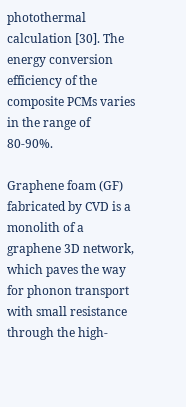photothermal calculation [30]. The energy conversion efficiency of the composite PCMs varies in the range of 80-90%.

Graphene foam (GF) fabricated by CVD is a monolith of a graphene 3D network, which paves the way for phonon transport with small resistance through the high-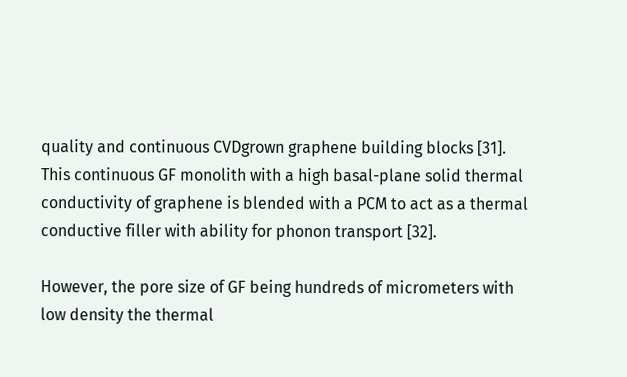quality and continuous CVDgrown graphene building blocks [31]. This continuous GF monolith with a high basal-plane solid thermal conductivity of graphene is blended with a PCM to act as a thermal conductive filler with ability for phonon transport [32].

However, the pore size of GF being hundreds of micrometers with low density the thermal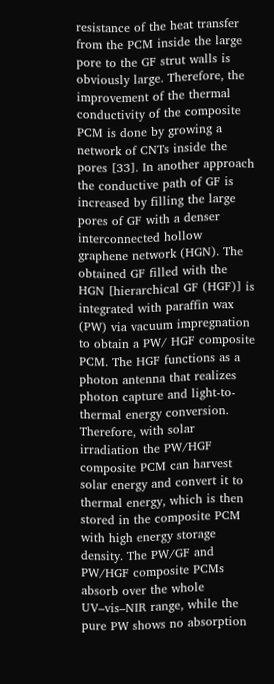resistance of the heat transfer from the PCM inside the large pore to the GF strut walls is obviously large. Therefore, the improvement of the thermal conductivity of the composite PCM is done by growing a network of CNTs inside the pores [33]. In another approach the conductive path of GF is increased by filling the large pores of GF with a denser interconnected hollow graphene network (HGN). The obtained GF filled with the HGN [hierarchical GF (HGF)] is integrated with paraffin wax (PW) via vacuum impregnation to obtain a PW/ HGF composite PCM. The HGF functions as a photon antenna that realizes photon capture and light-to-thermal energy conversion. Therefore, with solar irradiation the PW/HGF composite PCM can harvest solar energy and convert it to thermal energy, which is then stored in the composite PCM with high energy storage density. The PW/GF and PW/HGF composite PCMs absorb over the whole UV–vis–NIR range, while the pure PW shows no absorption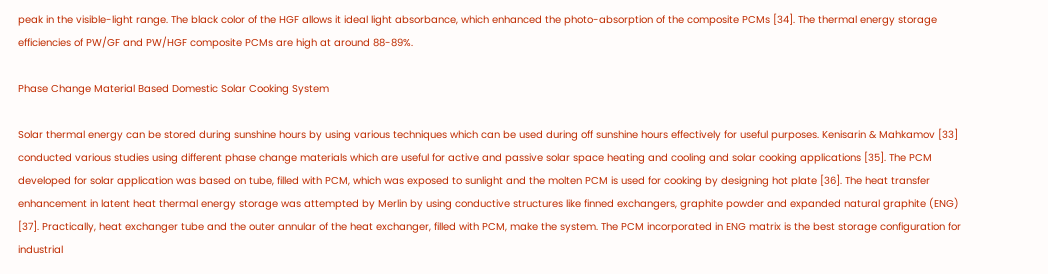peak in the visible-light range. The black color of the HGF allows it ideal light absorbance, which enhanced the photo-absorption of the composite PCMs [34]. The thermal energy storage efficiencies of PW/GF and PW/HGF composite PCMs are high at around 88-89%.

Phase Change Material Based Domestic Solar Cooking System

Solar thermal energy can be stored during sunshine hours by using various techniques which can be used during off sunshine hours effectively for useful purposes. Kenisarin & Mahkamov [33] conducted various studies using different phase change materials which are useful for active and passive solar space heating and cooling and solar cooking applications [35]. The PCM developed for solar application was based on tube, filled with PCM, which was exposed to sunlight and the molten PCM is used for cooking by designing hot plate [36]. The heat transfer enhancement in latent heat thermal energy storage was attempted by Merlin by using conductive structures like finned exchangers, graphite powder and expanded natural graphite (ENG) [37]. Practically, heat exchanger tube and the outer annular of the heat exchanger, filled with PCM, make the system. The PCM incorporated in ENG matrix is the best storage configuration for industrial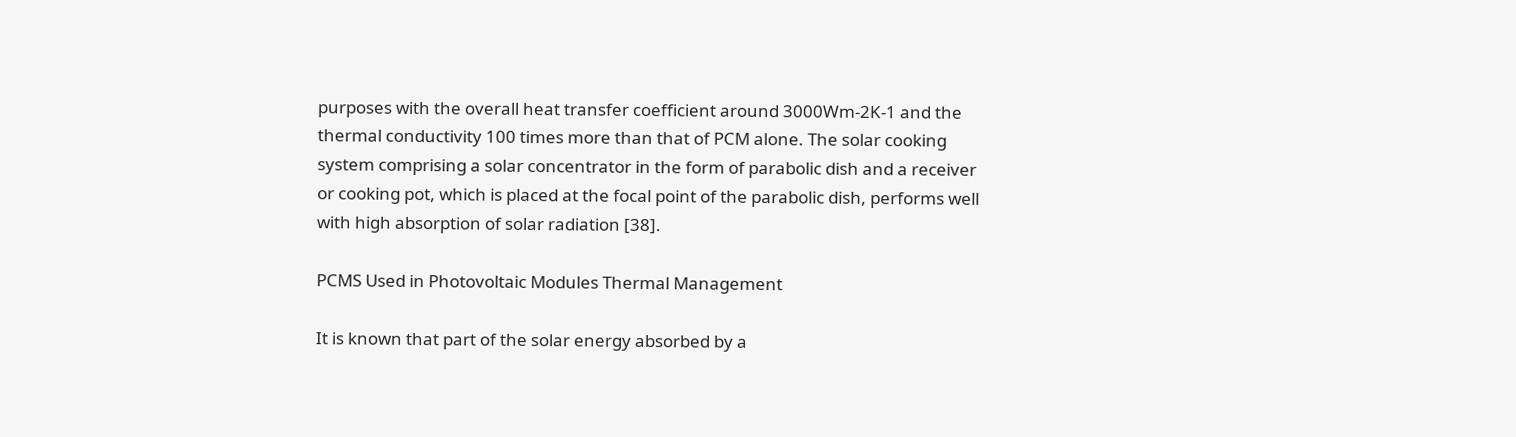purposes with the overall heat transfer coefficient around 3000Wm-2K-1 and the thermal conductivity 100 times more than that of PCM alone. The solar cooking system comprising a solar concentrator in the form of parabolic dish and a receiver or cooking pot, which is placed at the focal point of the parabolic dish, performs well with high absorption of solar radiation [38].

PCMS Used in Photovoltaic Modules Thermal Management

It is known that part of the solar energy absorbed by a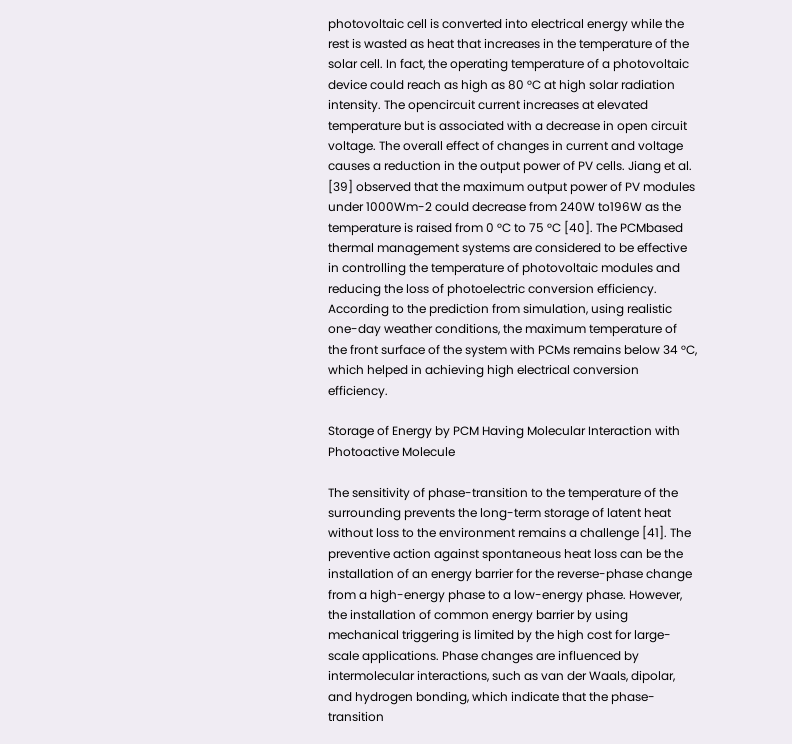photovoltaic cell is converted into electrical energy while the rest is wasted as heat that increases in the temperature of the solar cell. In fact, the operating temperature of a photovoltaic device could reach as high as 80 °C at high solar radiation intensity. The opencircuit current increases at elevated temperature but is associated with a decrease in open circuit voltage. The overall effect of changes in current and voltage causes a reduction in the output power of PV cells. Jiang et al. [39] observed that the maximum output power of PV modules under 1000Wm-2 could decrease from 240W to196W as the temperature is raised from 0 °C to 75 °C [40]. The PCMbased thermal management systems are considered to be effective in controlling the temperature of photovoltaic modules and reducing the loss of photoelectric conversion efficiency. According to the prediction from simulation, using realistic one-day weather conditions, the maximum temperature of the front surface of the system with PCMs remains below 34 °C, which helped in achieving high electrical conversion efficiency.

Storage of Energy by PCM Having Molecular Interaction with Photoactive Molecule

The sensitivity of phase-transition to the temperature of the surrounding prevents the long-term storage of latent heat without loss to the environment remains a challenge [41]. The preventive action against spontaneous heat loss can be the installation of an energy barrier for the reverse-phase change from a high-energy phase to a low-energy phase. However, the installation of common energy barrier by using mechanical triggering is limited by the high cost for large-scale applications. Phase changes are influenced by intermolecular interactions, such as van der Waals, dipolar, and hydrogen bonding, which indicate that the phase- transition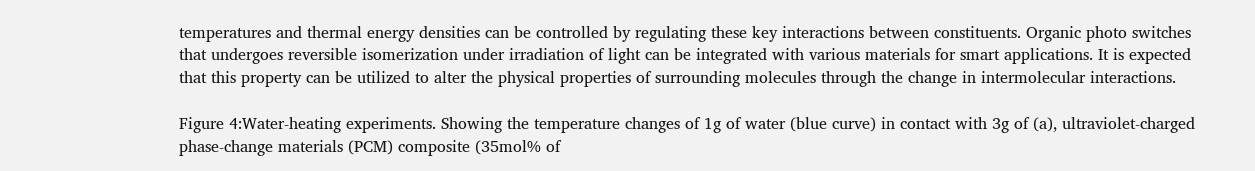temperatures and thermal energy densities can be controlled by regulating these key interactions between constituents. Organic photo switches that undergoes reversible isomerization under irradiation of light can be integrated with various materials for smart applications. It is expected that this property can be utilized to alter the physical properties of surrounding molecules through the change in intermolecular interactions.

Figure 4:Water-heating experiments. Showing the temperature changes of 1g of water (blue curve) in contact with 3g of (a), ultraviolet-charged phase-change materials (PCM) composite (35mol% of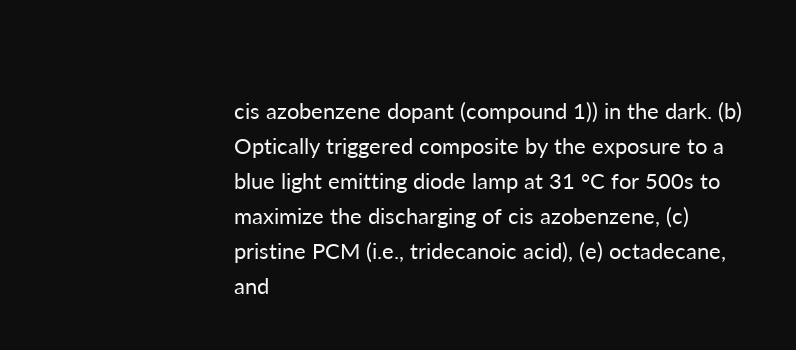cis azobenzene dopant (compound 1)) in the dark. (b) Optically triggered composite by the exposure to a blue light emitting diode lamp at 31 °C for 500s to maximize the discharging of cis azobenzene, (c) pristine PCM (i.e., tridecanoic acid), (e) octadecane, and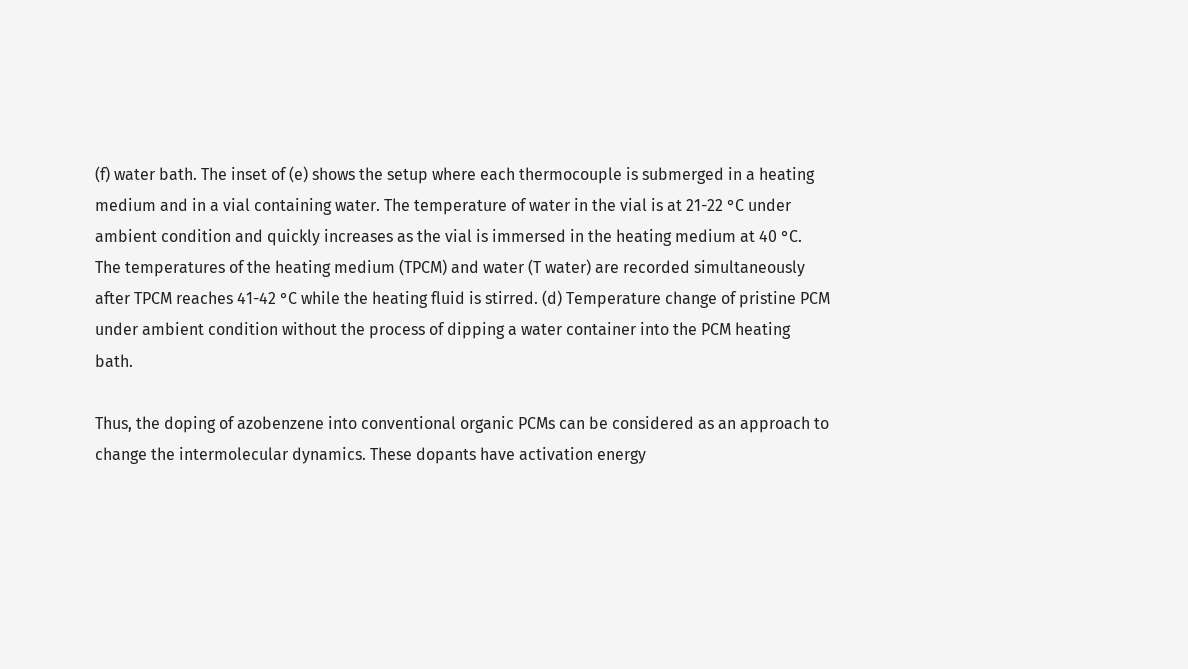(f) water bath. The inset of (e) shows the setup where each thermocouple is submerged in a heating medium and in a vial containing water. The temperature of water in the vial is at 21-22 °C under ambient condition and quickly increases as the vial is immersed in the heating medium at 40 °C. The temperatures of the heating medium (TPCM) and water (T water) are recorded simultaneously after TPCM reaches 41-42 °C while the heating fluid is stirred. (d) Temperature change of pristine PCM under ambient condition without the process of dipping a water container into the PCM heating bath.

Thus, the doping of azobenzene into conventional organic PCMs can be considered as an approach to change the intermolecular dynamics. These dopants have activation energy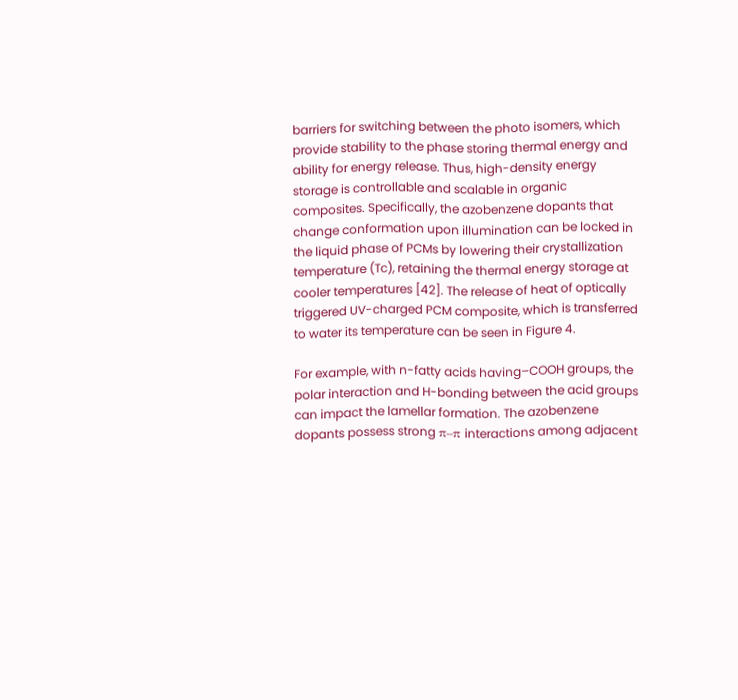barriers for switching between the photo isomers, which provide stability to the phase storing thermal energy and ability for energy release. Thus, high-density energy storage is controllable and scalable in organic composites. Specifically, the azobenzene dopants that change conformation upon illumination can be locked in the liquid phase of PCMs by lowering their crystallization temperature (Tc), retaining the thermal energy storage at cooler temperatures [42]. The release of heat of optically triggered UV-charged PCM composite, which is transferred to water its temperature can be seen in Figure 4.

For example, with n-fatty acids having–COOH groups, the polar interaction and H-bonding between the acid groups can impact the lamellar formation. The azobenzene dopants possess strong π–π interactions among adjacent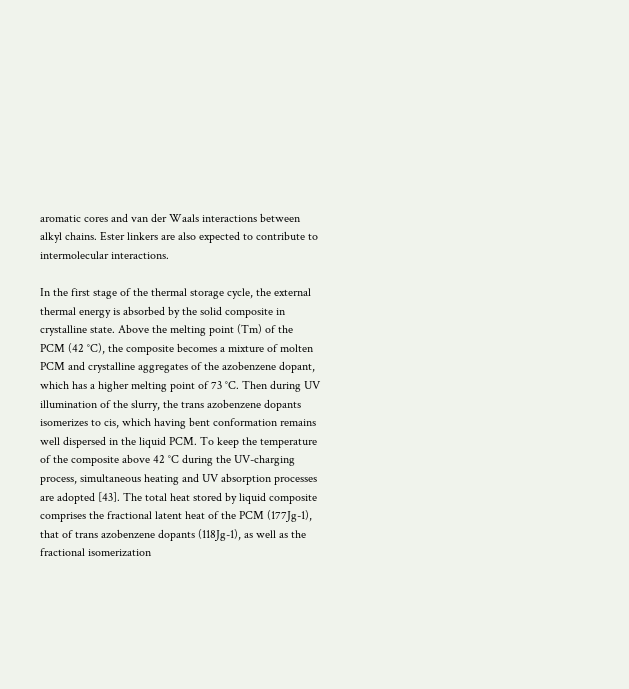aromatic cores and van der Waals interactions between alkyl chains. Ester linkers are also expected to contribute to intermolecular interactions.

In the first stage of the thermal storage cycle, the external thermal energy is absorbed by the solid composite in crystalline state. Above the melting point (Tm) of the PCM (42 °C), the composite becomes a mixture of molten PCM and crystalline aggregates of the azobenzene dopant, which has a higher melting point of 73 °C. Then during UV illumination of the slurry, the trans azobenzene dopants isomerizes to cis, which having bent conformation remains well dispersed in the liquid PCM. To keep the temperature of the composite above 42 °C during the UV-charging process, simultaneous heating and UV absorption processes are adopted [43]. The total heat stored by liquid composite comprises the fractional latent heat of the PCM (177Jg-1), that of trans azobenzene dopants (118Jg-1), as well as the fractional isomerization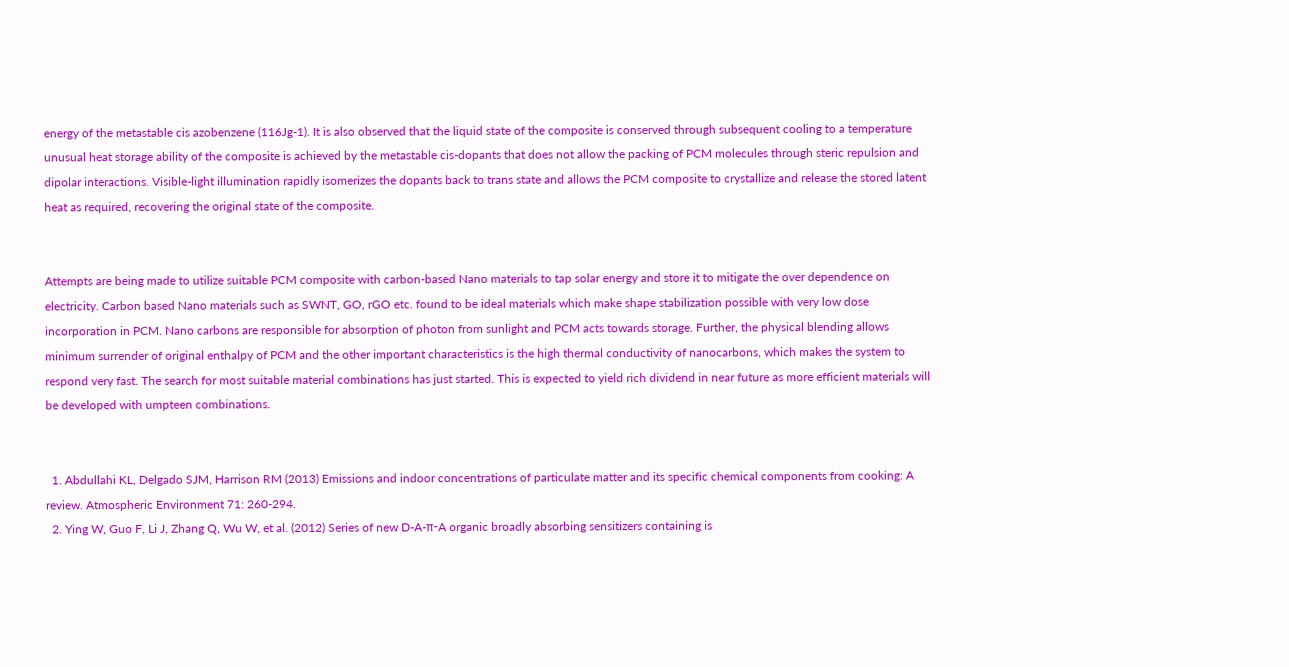energy of the metastable cis azobenzene (116Jg-1). It is also observed that the liquid state of the composite is conserved through subsequent cooling to a temperature unusual heat storage ability of the composite is achieved by the metastable cis-dopants that does not allow the packing of PCM molecules through steric repulsion and dipolar interactions. Visible-light illumination rapidly isomerizes the dopants back to trans state and allows the PCM composite to crystallize and release the stored latent heat as required, recovering the original state of the composite.


Attempts are being made to utilize suitable PCM composite with carbon-based Nano materials to tap solar energy and store it to mitigate the over dependence on electricity. Carbon based Nano materials such as SWNT, GO, rGO etc. found to be ideal materials which make shape stabilization possible with very low dose incorporation in PCM. Nano carbons are responsible for absorption of photon from sunlight and PCM acts towards storage. Further, the physical blending allows minimum surrender of original enthalpy of PCM and the other important characteristics is the high thermal conductivity of nanocarbons, which makes the system to respond very fast. The search for most suitable material combinations has just started. This is expected to yield rich dividend in near future as more efficient materials will be developed with umpteen combinations.


  1. Abdullahi KL, Delgado SJM, Harrison RM (2013) Emissions and indoor concentrations of particulate matter and its specific chemical components from cooking: A review. Atmospheric Environment 71: 260-294.
  2. Ying W, Guo F, Li J, Zhang Q, Wu W, et al. (2012) Series of new D-A-π-A organic broadly absorbing sensitizers containing is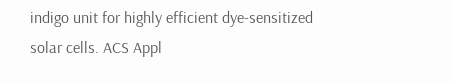indigo unit for highly efficient dye-sensitized solar cells. ACS Appl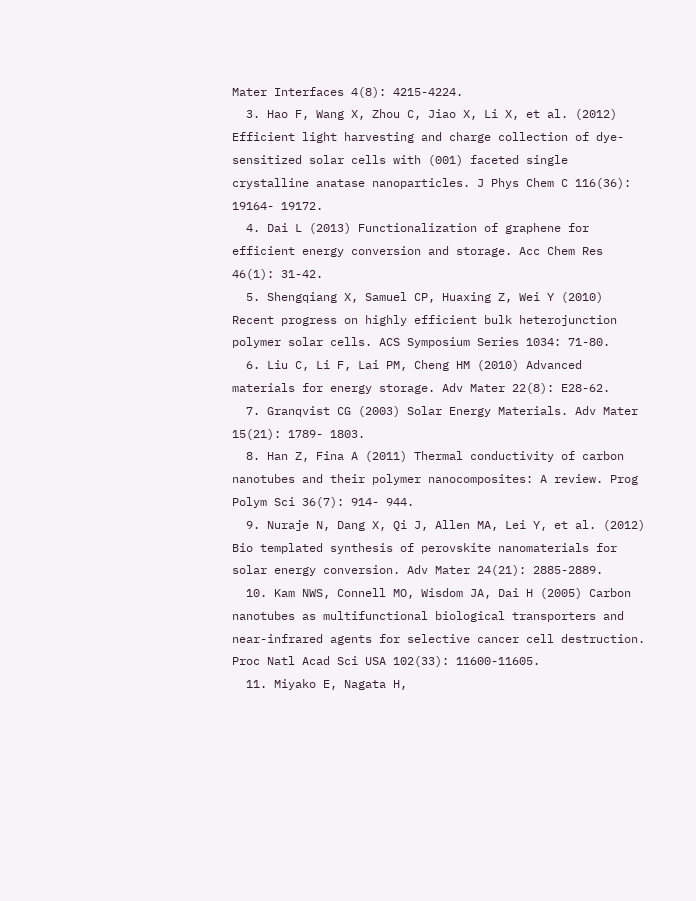Mater Interfaces 4(8): 4215-4224.
  3. Hao F, Wang X, Zhou C, Jiao X, Li X, et al. (2012) Efficient light harvesting and charge collection of dye-sensitized solar cells with (001) faceted single crystalline anatase nanoparticles. J Phys Chem C 116(36): 19164- 19172.
  4. Dai L (2013) Functionalization of graphene for efficient energy conversion and storage. Acc Chem Res 46(1): 31-42.
  5. Shengqiang X, Samuel CP, Huaxing Z, Wei Y (2010) Recent progress on highly efficient bulk heterojunction polymer solar cells. ACS Symposium Series 1034: 71-80.
  6. Liu C, Li F, Lai PM, Cheng HM (2010) Advanced materials for energy storage. Adv Mater 22(8): E28-62.
  7. Granqvist CG (2003) Solar Energy Materials. Adv Mater 15(21): 1789- 1803.
  8. Han Z, Fina A (2011) Thermal conductivity of carbon nanotubes and their polymer nanocomposites: A review. Prog Polym Sci 36(7): 914- 944.
  9. Nuraje N, Dang X, Qi J, Allen MA, Lei Y, et al. (2012) Bio templated synthesis of perovskite nanomaterials for solar energy conversion. Adv Mater 24(21): 2885-2889.
  10. Kam NWS, Connell MO, Wisdom JA, Dai H (2005) Carbon nanotubes as multifunctional biological transporters and near-infrared agents for selective cancer cell destruction. Proc Natl Acad Sci USA 102(33): 11600-11605.
  11. Miyako E, Nagata H,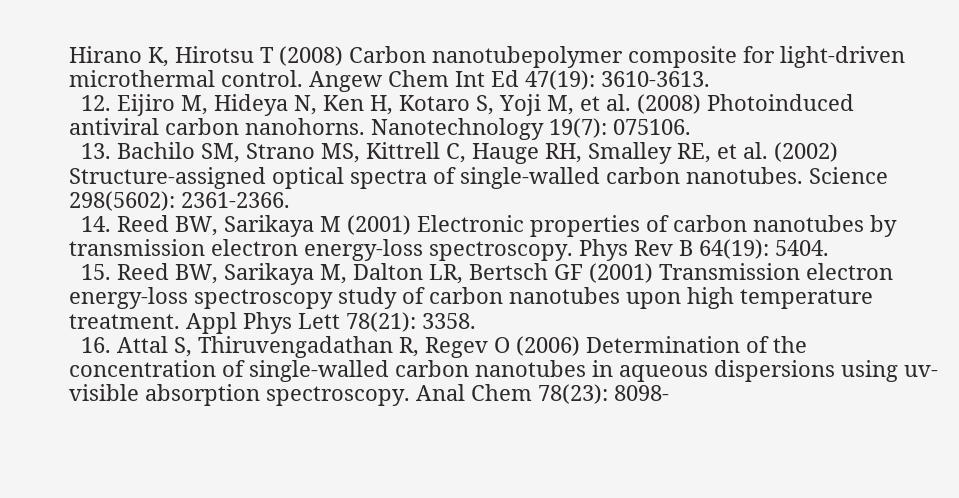Hirano K, Hirotsu T (2008) Carbon nanotubepolymer composite for light-driven microthermal control. Angew Chem Int Ed 47(19): 3610-3613.
  12. Eijiro M, Hideya N, Ken H, Kotaro S, Yoji M, et al. (2008) Photoinduced antiviral carbon nanohorns. Nanotechnology 19(7): 075106.
  13. Bachilo SM, Strano MS, Kittrell C, Hauge RH, Smalley RE, et al. (2002) Structure-assigned optical spectra of single-walled carbon nanotubes. Science 298(5602): 2361-2366.
  14. Reed BW, Sarikaya M (2001) Electronic properties of carbon nanotubes by transmission electron energy-loss spectroscopy. Phys Rev B 64(19): 5404.
  15. Reed BW, Sarikaya M, Dalton LR, Bertsch GF (2001) Transmission electron energy-loss spectroscopy study of carbon nanotubes upon high temperature treatment. Appl Phys Lett 78(21): 3358.
  16. Attal S, Thiruvengadathan R, Regev O (2006) Determination of the concentration of single-walled carbon nanotubes in aqueous dispersions using uv-visible absorption spectroscopy. Anal Chem 78(23): 8098-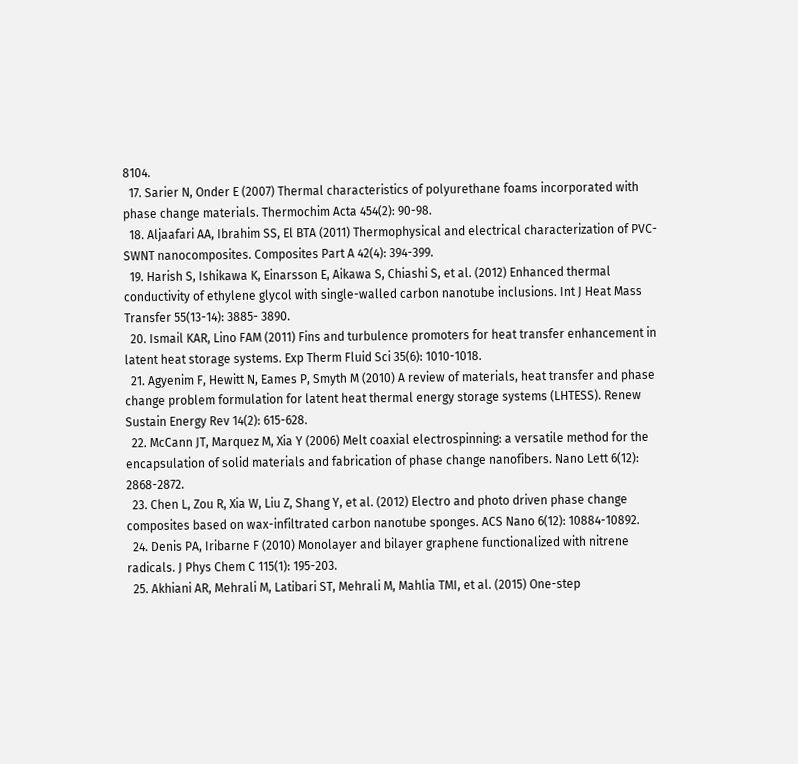8104.
  17. Sarier N, Onder E (2007) Thermal characteristics of polyurethane foams incorporated with phase change materials. Thermochim Acta 454(2): 90-98.
  18. Aljaafari AA, Ibrahim SS, El BTA (2011) Thermophysical and electrical characterization of PVC-SWNT nanocomposites. Composites Part A 42(4): 394-399.
  19. Harish S, Ishikawa K, Einarsson E, Aikawa S, Chiashi S, et al. (2012) Enhanced thermal conductivity of ethylene glycol with single-walled carbon nanotube inclusions. Int J Heat Mass Transfer 55(13-14): 3885- 3890.
  20. Ismail KAR, Lino FAM (2011) Fins and turbulence promoters for heat transfer enhancement in latent heat storage systems. Exp Therm Fluid Sci 35(6): 1010-1018.
  21. Agyenim F, Hewitt N, Eames P, Smyth M (2010) A review of materials, heat transfer and phase change problem formulation for latent heat thermal energy storage systems (LHTESS). Renew Sustain Energy Rev 14(2): 615-628.
  22. McCann JT, Marquez M, Xia Y (2006) Melt coaxial electrospinning: a versatile method for the encapsulation of solid materials and fabrication of phase change nanofibers. Nano Lett 6(12): 2868-2872.
  23. Chen L, Zou R, Xia W, Liu Z, Shang Y, et al. (2012) Electro and photo driven phase change composites based on wax-infiltrated carbon nanotube sponges. ACS Nano 6(12): 10884-10892.
  24. Denis PA, Iribarne F (2010) Monolayer and bilayer graphene functionalized with nitrene radicals. J Phys Chem C 115(1): 195-203.
  25. Akhiani AR, Mehrali M, Latibari ST, Mehrali M, Mahlia TMI, et al. (2015) One-step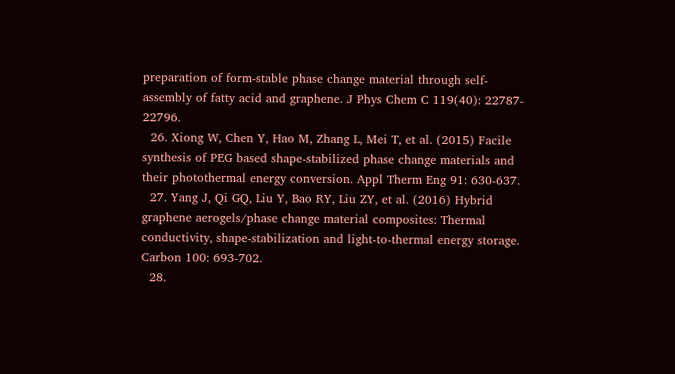preparation of form-stable phase change material through self-assembly of fatty acid and graphene. J Phys Chem C 119(40): 22787- 22796.
  26. Xiong W, Chen Y, Hao M, Zhang L, Mei T, et al. (2015) Facile synthesis of PEG based shape-stabilized phase change materials and their photothermal energy conversion. Appl Therm Eng 91: 630-637.
  27. Yang J, Qi GQ, Liu Y, Bao RY, Liu ZY, et al. (2016) Hybrid graphene aerogels/phase change material composites: Thermal conductivity, shape-stabilization and light-to-thermal energy storage. Carbon 100: 693-702.
  28.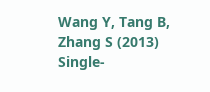Wang Y, Tang B, Zhang S (2013) Single-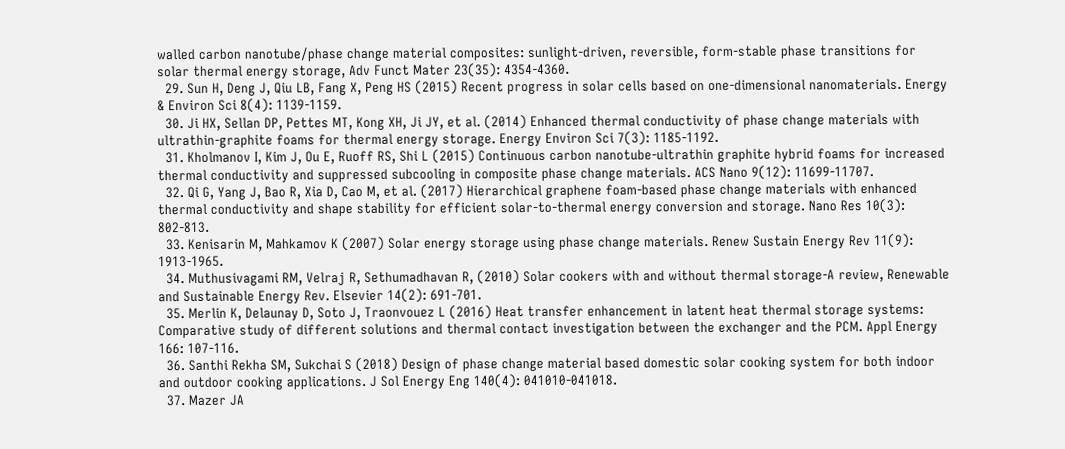walled carbon nanotube/phase change material composites: sunlight-driven, reversible, form-stable phase transitions for solar thermal energy storage, Adv Funct Mater 23(35): 4354-4360.
  29. Sun H, Deng J, Qiu LB, Fang X, Peng HS (2015) Recent progress in solar cells based on one-dimensional nanomaterials. Energy & Environ Sci 8(4): 1139-1159.
  30. Ji HX, Sellan DP, Pettes MT, Kong XH, Ji JY, et al. (2014) Enhanced thermal conductivity of phase change materials with ultrathin-graphite foams for thermal energy storage. Energy Environ Sci 7(3): 1185-1192.
  31. Kholmanov I, Kim J, Ou E, Ruoff RS, Shi L (2015) Continuous carbon nanotube-ultrathin graphite hybrid foams for increased thermal conductivity and suppressed subcooling in composite phase change materials. ACS Nano 9(12): 11699-11707.
  32. Qi G, Yang J, Bao R, Xia D, Cao M, et al. (2017) Hierarchical graphene foam-based phase change materials with enhanced thermal conductivity and shape stability for efficient solar-to-thermal energy conversion and storage. Nano Res 10(3): 802-813.
  33. Kenisarin M, Mahkamov K (2007) Solar energy storage using phase change materials. Renew Sustain Energy Rev 11(9): 1913-1965.
  34. Muthusivagami RM, Velraj R, Sethumadhavan R, (2010) Solar cookers with and without thermal storage-A review, Renewable and Sustainable Energy Rev. Elsevier 14(2): 691-701.
  35. Merlin K, Delaunay D, Soto J, Traonvouez L (2016) Heat transfer enhancement in latent heat thermal storage systems: Comparative study of different solutions and thermal contact investigation between the exchanger and the PCM. Appl Energy 166: 107-116.
  36. Santhi Rekha SM, Sukchai S (2018) Design of phase change material based domestic solar cooking system for both indoor and outdoor cooking applications. J Sol Energy Eng 140(4): 041010-041018.
  37. Mazer JA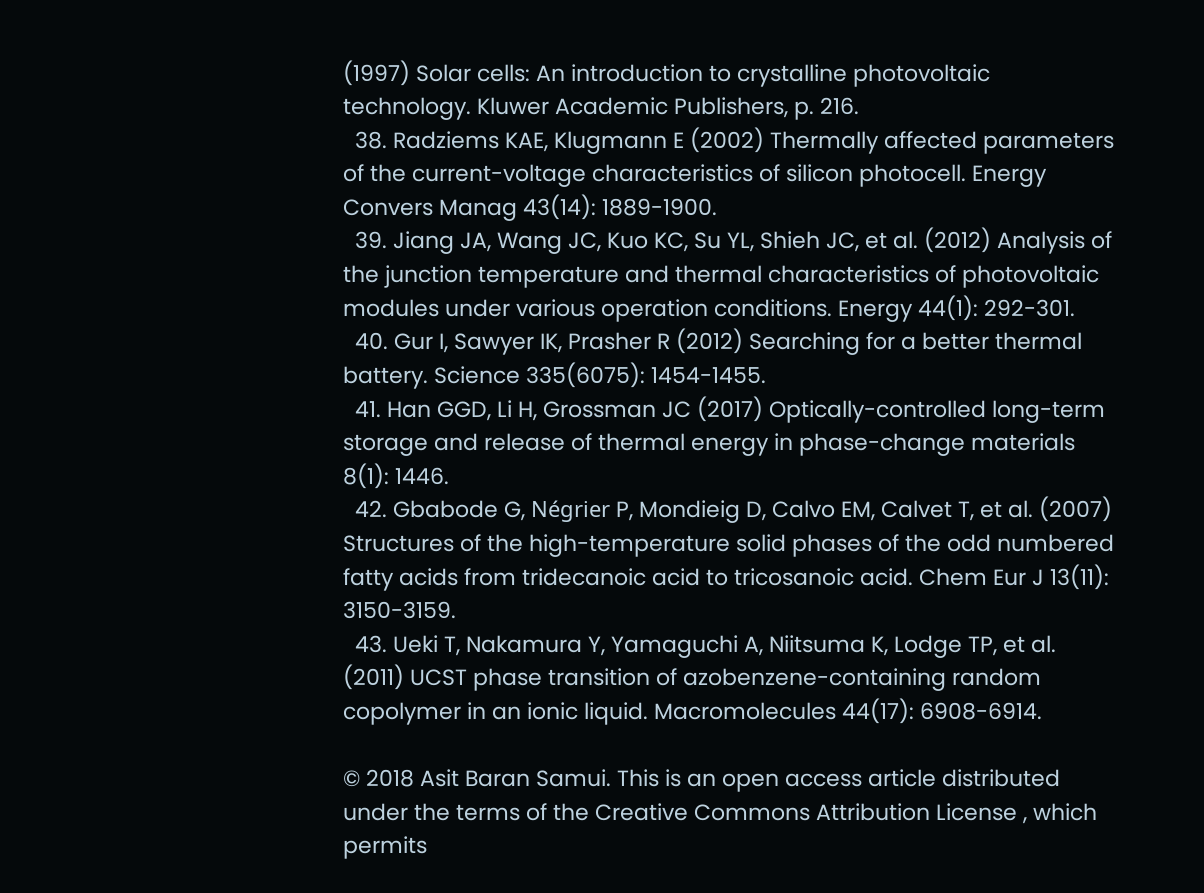(1997) Solar cells: An introduction to crystalline photovoltaic technology. Kluwer Academic Publishers, p. 216.
  38. Radziems KAE, Klugmann E (2002) Thermally affected parameters of the current-voltage characteristics of silicon photocell. Energy Convers Manag 43(14): 1889-1900.
  39. Jiang JA, Wang JC, Kuo KC, Su YL, Shieh JC, et al. (2012) Analysis of the junction temperature and thermal characteristics of photovoltaic modules under various operation conditions. Energy 44(1): 292-301.
  40. Gur I, Sawyer IK, Prasher R (2012) Searching for a better thermal battery. Science 335(6075): 1454-1455.
  41. Han GGD, Li H, Grossman JC (2017) Optically-controlled long-term storage and release of thermal energy in phase-change materials 8(1): 1446.
  42. Gbabode G, Négrier P, Mondieig D, Calvo EM, Calvet T, et al. (2007) Structures of the high-temperature solid phases of the odd numbered fatty acids from tridecanoic acid to tricosanoic acid. Chem Eur J 13(11): 3150-3159.
  43. Ueki T, Nakamura Y, Yamaguchi A, Niitsuma K, Lodge TP, et al. (2011) UCST phase transition of azobenzene-containing random copolymer in an ionic liquid. Macromolecules 44(17): 6908-6914.

© 2018 Asit Baran Samui. This is an open access article distributed under the terms of the Creative Commons Attribution License , which permits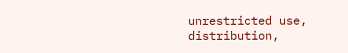unrestricted use, distribution,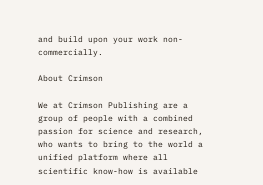and build upon your work non-commercially.

About Crimson

We at Crimson Publishing are a group of people with a combined passion for science and research, who wants to bring to the world a unified platform where all scientific know-how is available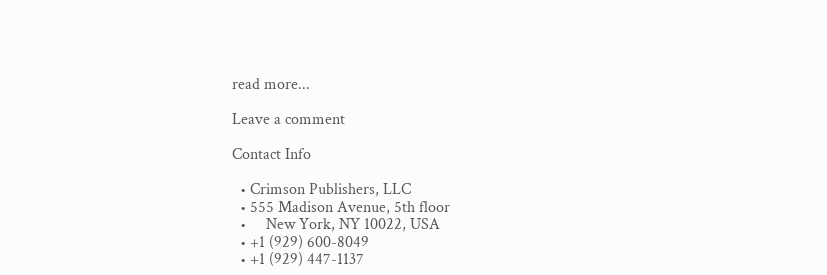read more...

Leave a comment

Contact Info

  • Crimson Publishers, LLC
  • 555 Madison Avenue, 5th floor
  •     New York, NY 10022, USA
  • +1 (929) 600-8049
  • +1 (929) 447-1137